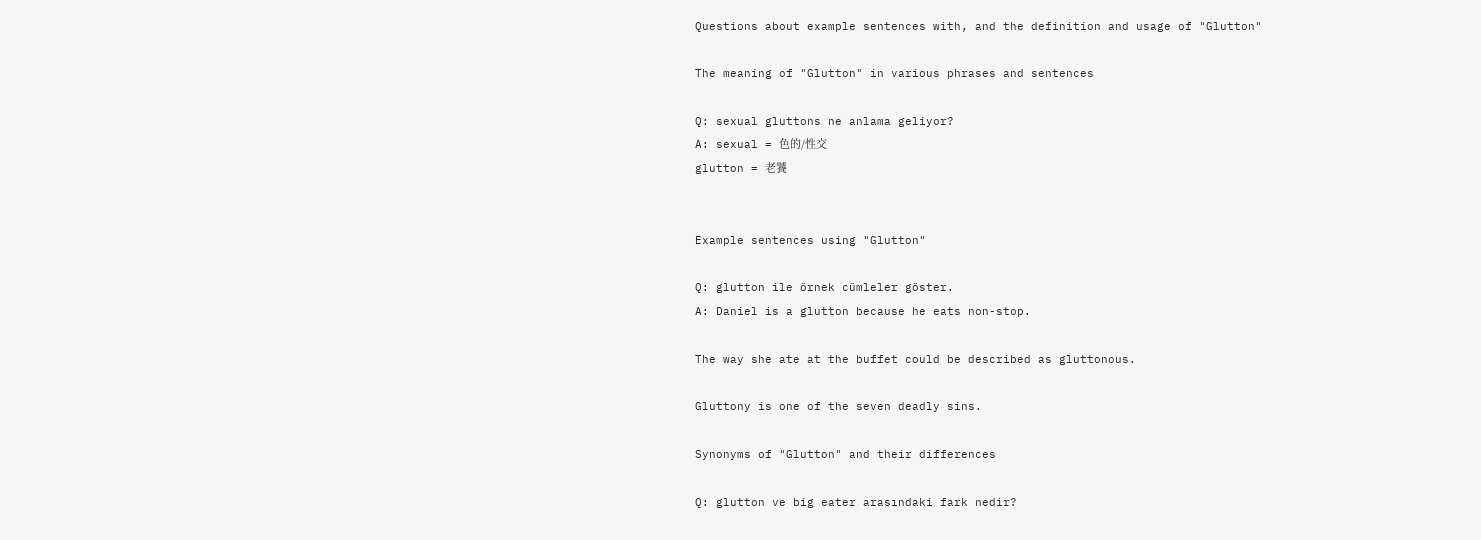Questions about example sentences with, and the definition and usage of "Glutton"

The meaning of "Glutton" in various phrases and sentences

Q: sexual gluttons ne anlama geliyor?
A: sexual = 色的/性交
glutton = 老饕


Example sentences using "Glutton"

Q: glutton ile örnek cümleler göster.
A: Daniel is a glutton because he eats non-stop.

The way she ate at the buffet could be described as gluttonous.

Gluttony is one of the seven deadly sins.

Synonyms of "Glutton" and their differences

Q: glutton ve big eater arasındaki fark nedir?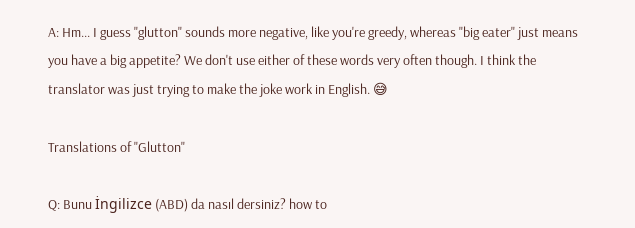A: Hm... I guess "glutton" sounds more negative, like you're greedy, whereas "big eater" just means you have a big appetite? We don't use either of these words very often though. I think the translator was just trying to make the joke work in English. 😅

Translations of "Glutton"

Q: Bunu İngilizce (ABD) da nasıl dersiniz? how to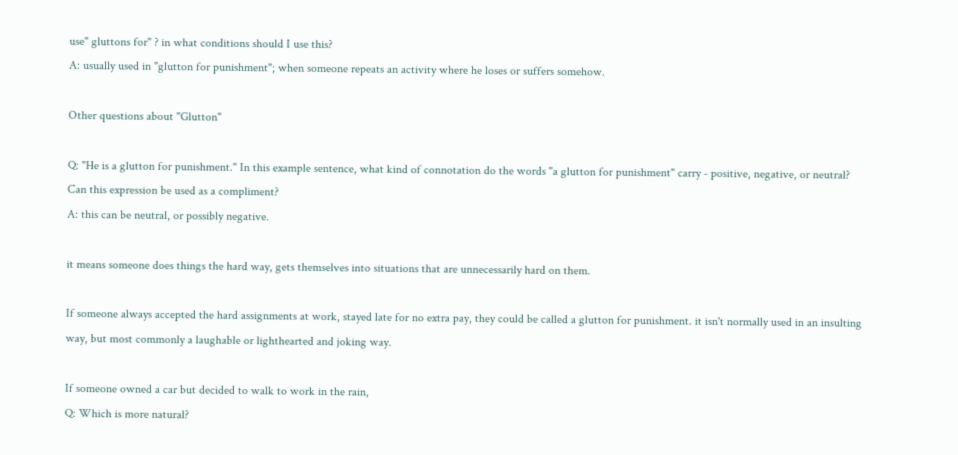use" gluttons for" ? in what conditions should I use this?
A: usually used in "glutton for punishment"; when someone repeats an activity where he loses or suffers somehow.

Other questions about "Glutton"

Q: "He is a glutton for punishment." In this example sentence, what kind of connotation do the words "a glutton for punishment" carry - positive, negative, or neutral? Can this expression be used as a compliment?
A: this can be neutral, or possibly negative.

it means someone does things the hard way, gets themselves into situations that are unnecessarily hard on them.

If someone always accepted the hard assignments at work, stayed late for no extra pay, they could be called a glutton for punishment. it isn't normally used in an insulting way, but most commonly a laughable or lighthearted and joking way.

If someone owned a car but decided to walk to work in the rain,
Q: Which is more natural?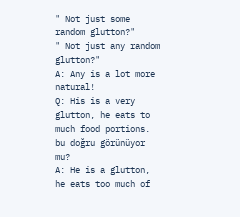" Not just some random glutton?"
" Not just any random glutton?"
A: Any is a lot more natural!
Q: His is a very glutton, he eats to much food portions.
bu doğru görünüyor mu?
A: He is a glutton, he eats too much of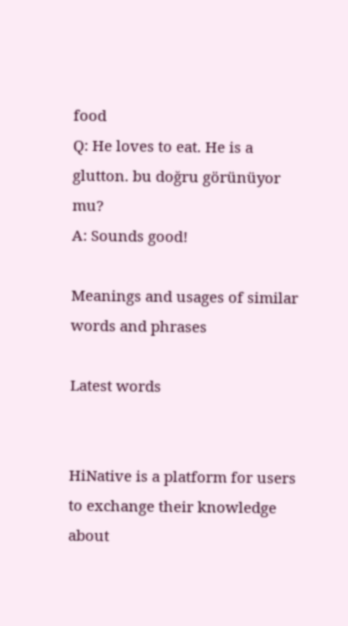food
Q: He loves to eat. He is a glutton. bu doğru görünüyor mu?
A: Sounds good!

Meanings and usages of similar words and phrases

Latest words


HiNative is a platform for users to exchange their knowledge about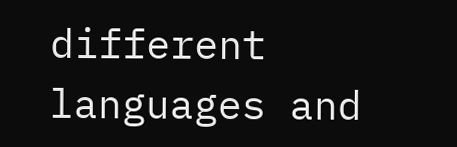different languages and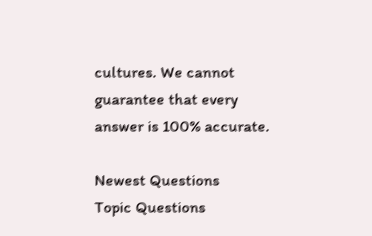cultures. We cannot guarantee that every answer is 100% accurate.

Newest Questions
Topic Questions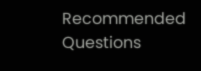Recommended Questions